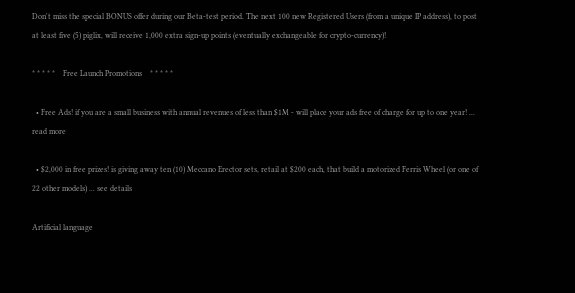Don't miss the special BONUS offer during our Beta-test period. The next 100 new Registered Users (from a unique IP address), to post at least five (5) piglix, will receive 1,000 extra sign-up points (eventually exchangeable for crypto-currency)!

* * * * *    Free Launch Promotions    * * * * *

  • Free Ads! if you are a small business with annual revenues of less than $1M - will place your ads free of charge for up to one year! ... read more

  • $2,000 in free prizes! is giving away ten (10) Meccano Erector sets, retail at $200 each, that build a motorized Ferris Wheel (or one of 22 other models) ... see details

Artificial language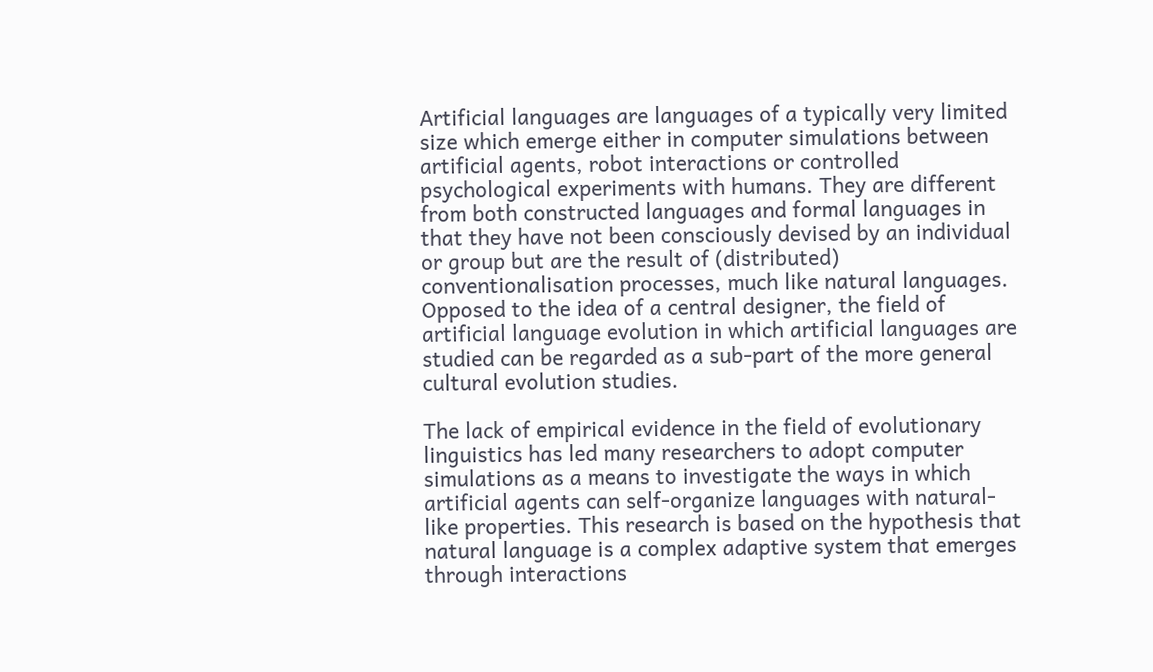Artificial languages are languages of a typically very limited size which emerge either in computer simulations between artificial agents, robot interactions or controlled psychological experiments with humans. They are different from both constructed languages and formal languages in that they have not been consciously devised by an individual or group but are the result of (distributed) conventionalisation processes, much like natural languages. Opposed to the idea of a central designer, the field of artificial language evolution in which artificial languages are studied can be regarded as a sub-part of the more general cultural evolution studies.

The lack of empirical evidence in the field of evolutionary linguistics has led many researchers to adopt computer simulations as a means to investigate the ways in which artificial agents can self-organize languages with natural-like properties. This research is based on the hypothesis that natural language is a complex adaptive system that emerges through interactions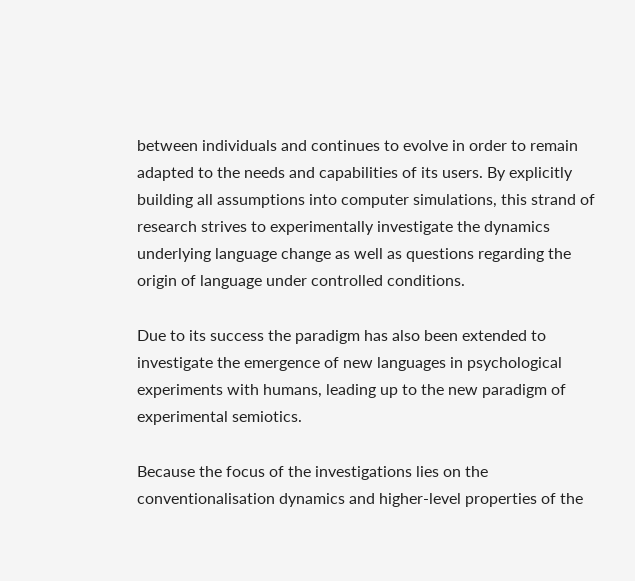between individuals and continues to evolve in order to remain adapted to the needs and capabilities of its users. By explicitly building all assumptions into computer simulations, this strand of research strives to experimentally investigate the dynamics underlying language change as well as questions regarding the origin of language under controlled conditions.

Due to its success the paradigm has also been extended to investigate the emergence of new languages in psychological experiments with humans, leading up to the new paradigm of experimental semiotics.

Because the focus of the investigations lies on the conventionalisation dynamics and higher-level properties of the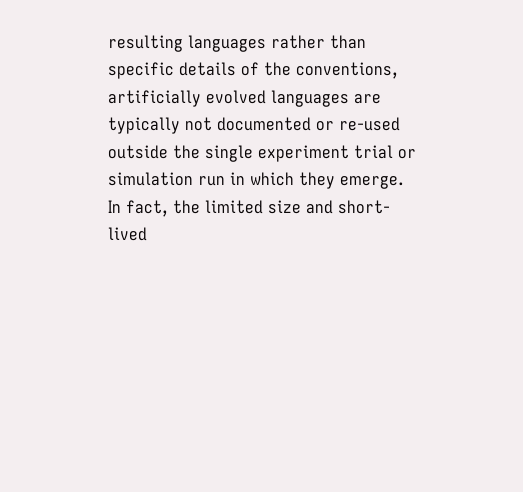resulting languages rather than specific details of the conventions, artificially evolved languages are typically not documented or re-used outside the single experiment trial or simulation run in which they emerge. In fact, the limited size and short-lived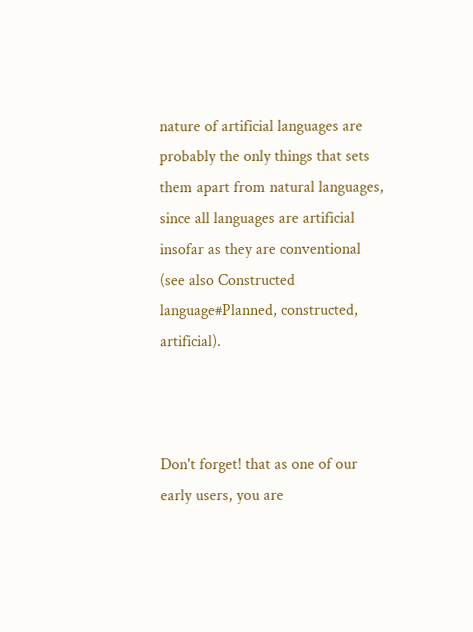nature of artificial languages are probably the only things that sets them apart from natural languages, since all languages are artificial insofar as they are conventional (see also Constructed language#Planned, constructed, artificial).



Don't forget! that as one of our early users, you are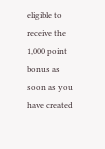eligible to receive the 1,000 point bonus as soon as you have created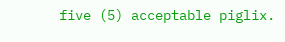five (5) acceptable piglix.